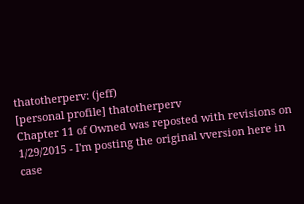thatotherperv: (jeff)
[personal profile] thatotherperv
Chapter 11 of Owned was reposted with revisions on 1/29/2015 - I'm posting the original vversion here in case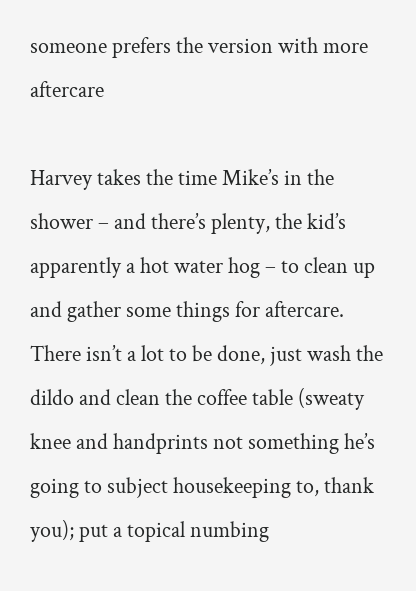someone prefers the version with more aftercare

Harvey takes the time Mike’s in the shower – and there’s plenty, the kid’s apparently a hot water hog – to clean up and gather some things for aftercare. There isn’t a lot to be done, just wash the dildo and clean the coffee table (sweaty knee and handprints not something he’s going to subject housekeeping to, thank you); put a topical numbing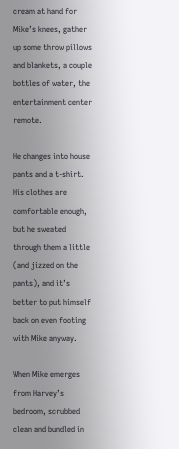cream at hand for Mike’s knees, gather up some throw pillows and blankets, a couple bottles of water, the entertainment center remote.

He changes into house pants and a t-shirt. His clothes are comfortable enough, but he sweated through them a little (and jizzed on the pants), and it’s better to put himself back on even footing with Mike anyway.

When Mike emerges from Harvey’s bedroom, scrubbed clean and bundled in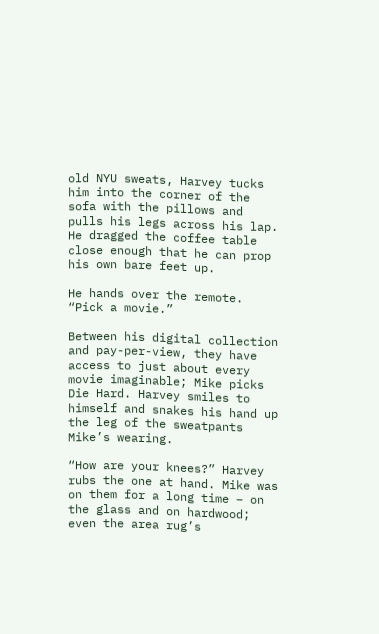old NYU sweats, Harvey tucks him into the corner of the sofa with the pillows and pulls his legs across his lap. He dragged the coffee table close enough that he can prop his own bare feet up.

He hands over the remote. “Pick a movie.”

Between his digital collection and pay-per-view, they have access to just about every movie imaginable; Mike picks Die Hard. Harvey smiles to himself and snakes his hand up the leg of the sweatpants Mike’s wearing.

“How are your knees?” Harvey rubs the one at hand. Mike was on them for a long time – on the glass and on hardwood; even the area rug’s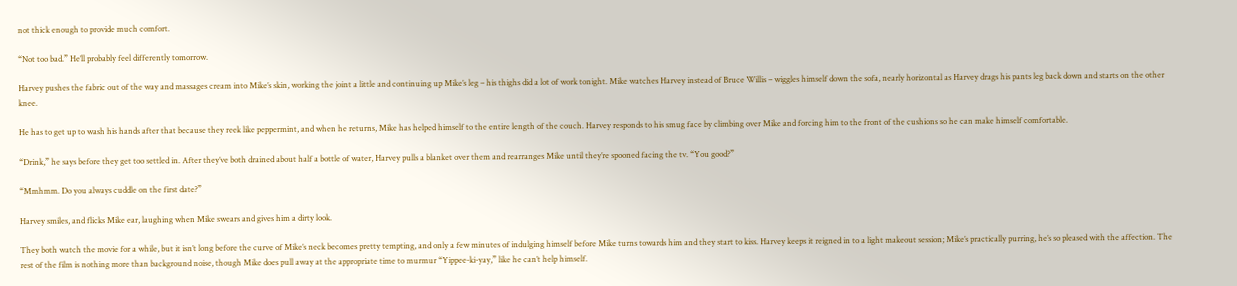not thick enough to provide much comfort.

“Not too bad.” He’ll probably feel differently tomorrow.

Harvey pushes the fabric out of the way and massages cream into Mike’s skin, working the joint a little and continuing up Mike’s leg – his thighs did a lot of work tonight. Mike watches Harvey instead of Bruce Willis – wiggles himself down the sofa, nearly horizontal as Harvey drags his pants leg back down and starts on the other knee.

He has to get up to wash his hands after that because they reek like peppermint, and when he returns, Mike has helped himself to the entire length of the couch. Harvey responds to his smug face by climbing over Mike and forcing him to the front of the cushions so he can make himself comfortable.

“Drink,” he says before they get too settled in. After they’ve both drained about half a bottle of water, Harvey pulls a blanket over them and rearranges Mike until they’re spooned facing the tv. “You good?”

“Mmhmm. Do you always cuddle on the first date?”

Harvey smiles, and flicks Mike ear, laughing when Mike swears and gives him a dirty look.

They both watch the movie for a while, but it isn’t long before the curve of Mike’s neck becomes pretty tempting, and only a few minutes of indulging himself before Mike turns towards him and they start to kiss. Harvey keeps it reigned in to a light makeout session; Mike’s practically purring, he’s so pleased with the affection. The rest of the film is nothing more than background noise, though Mike does pull away at the appropriate time to murmur “Yippee-ki-yay,” like he can’t help himself.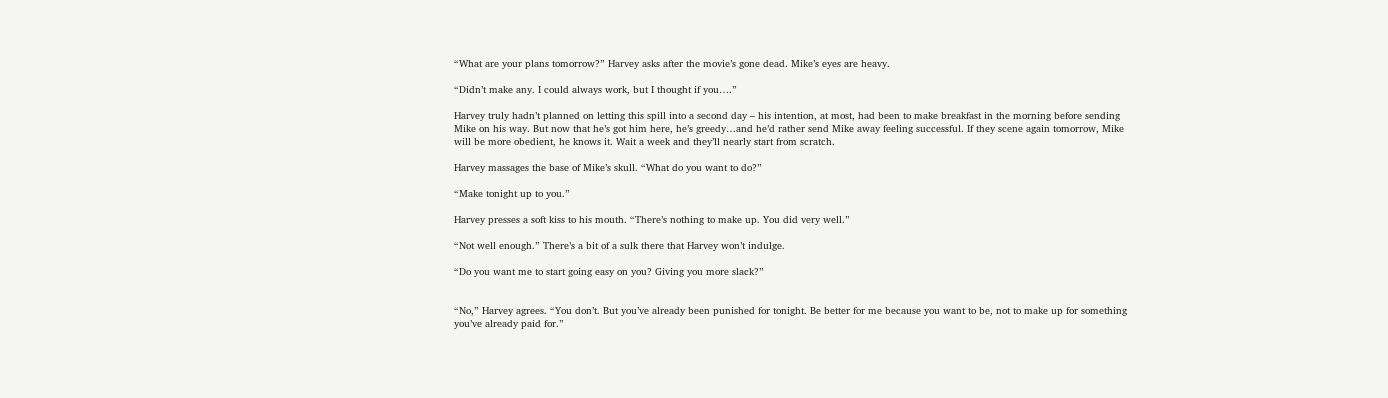“What are your plans tomorrow?” Harvey asks after the movie’s gone dead. Mike’s eyes are heavy.

“Didn’t make any. I could always work, but I thought if you….”

Harvey truly hadn’t planned on letting this spill into a second day – his intention, at most, had been to make breakfast in the morning before sending Mike on his way. But now that he’s got him here, he’s greedy…and he’d rather send Mike away feeling successful. If they scene again tomorrow, Mike will be more obedient, he knows it. Wait a week and they’ll nearly start from scratch.

Harvey massages the base of Mike’s skull. “What do you want to do?”

“Make tonight up to you.”

Harvey presses a soft kiss to his mouth. “There’s nothing to make up. You did very well.”

“Not well enough.” There’s a bit of a sulk there that Harvey won’t indulge.

“Do you want me to start going easy on you? Giving you more slack?”


“No,” Harvey agrees. “You don’t. But you’ve already been punished for tonight. Be better for me because you want to be, not to make up for something you’ve already paid for.”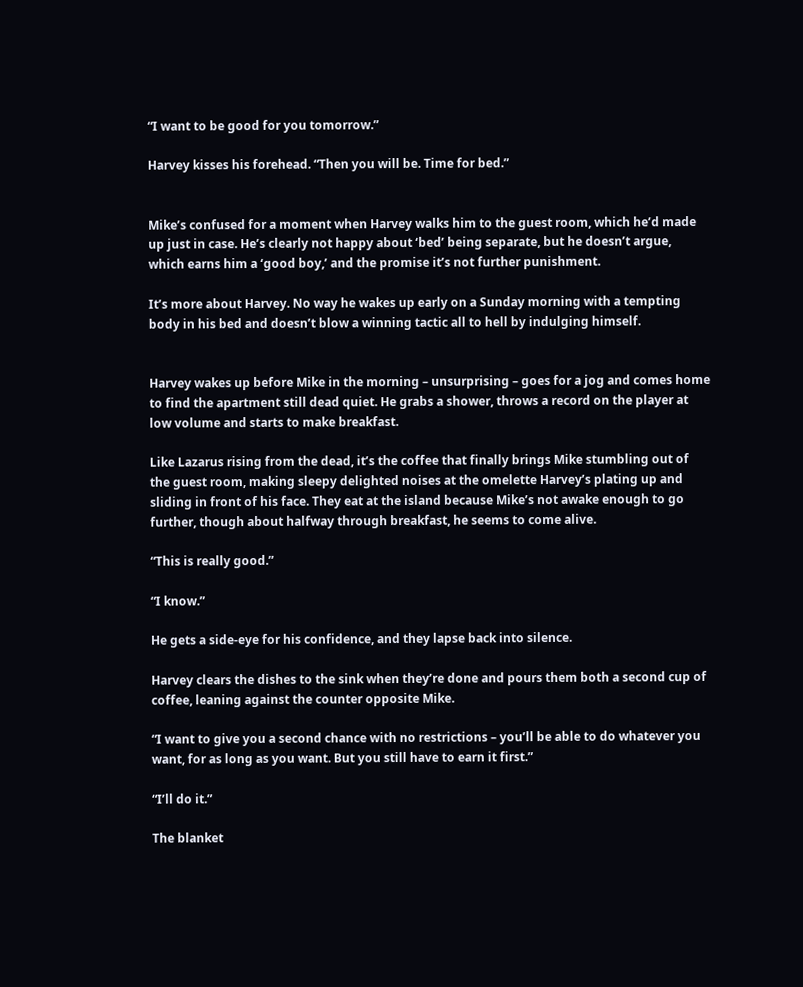“I want to be good for you tomorrow.”

Harvey kisses his forehead. “Then you will be. Time for bed.”


Mike’s confused for a moment when Harvey walks him to the guest room, which he’d made up just in case. He’s clearly not happy about ‘bed’ being separate, but he doesn’t argue, which earns him a ‘good boy,’ and the promise it’s not further punishment.

It’s more about Harvey. No way he wakes up early on a Sunday morning with a tempting body in his bed and doesn’t blow a winning tactic all to hell by indulging himself.


Harvey wakes up before Mike in the morning – unsurprising – goes for a jog and comes home to find the apartment still dead quiet. He grabs a shower, throws a record on the player at low volume and starts to make breakfast.

Like Lazarus rising from the dead, it’s the coffee that finally brings Mike stumbling out of the guest room, making sleepy delighted noises at the omelette Harvey’s plating up and sliding in front of his face. They eat at the island because Mike’s not awake enough to go further, though about halfway through breakfast, he seems to come alive.

“This is really good.”

“I know.”

He gets a side-eye for his confidence, and they lapse back into silence.

Harvey clears the dishes to the sink when they’re done and pours them both a second cup of coffee, leaning against the counter opposite Mike.

“I want to give you a second chance with no restrictions – you’ll be able to do whatever you want, for as long as you want. But you still have to earn it first.”

“I’ll do it.”

The blanket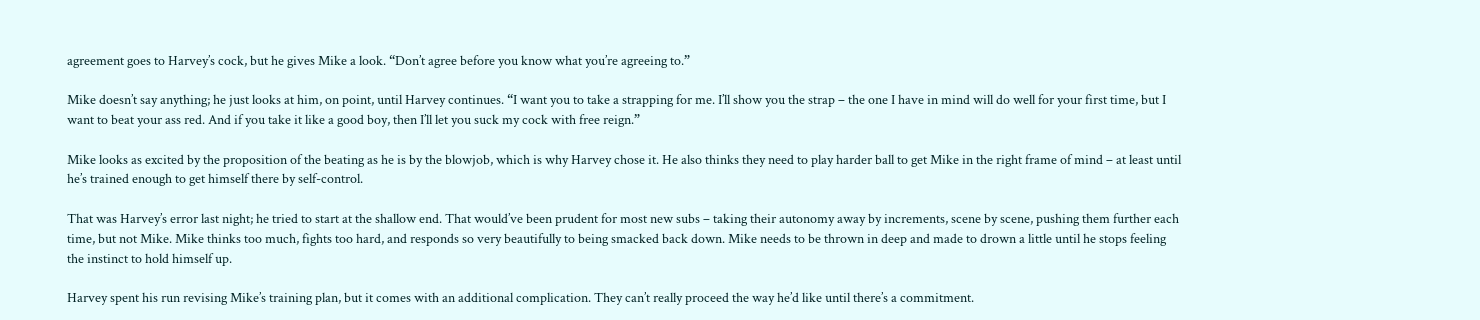agreement goes to Harvey’s cock, but he gives Mike a look. “Don’t agree before you know what you’re agreeing to.”

Mike doesn’t say anything; he just looks at him, on point, until Harvey continues. “I want you to take a strapping for me. I’ll show you the strap – the one I have in mind will do well for your first time, but I want to beat your ass red. And if you take it like a good boy, then I’ll let you suck my cock with free reign.”

Mike looks as excited by the proposition of the beating as he is by the blowjob, which is why Harvey chose it. He also thinks they need to play harder ball to get Mike in the right frame of mind – at least until he’s trained enough to get himself there by self-control.

That was Harvey’s error last night; he tried to start at the shallow end. That would’ve been prudent for most new subs – taking their autonomy away by increments, scene by scene, pushing them further each time, but not Mike. Mike thinks too much, fights too hard, and responds so very beautifully to being smacked back down. Mike needs to be thrown in deep and made to drown a little until he stops feeling the instinct to hold himself up.

Harvey spent his run revising Mike’s training plan, but it comes with an additional complication. They can’t really proceed the way he’d like until there’s a commitment.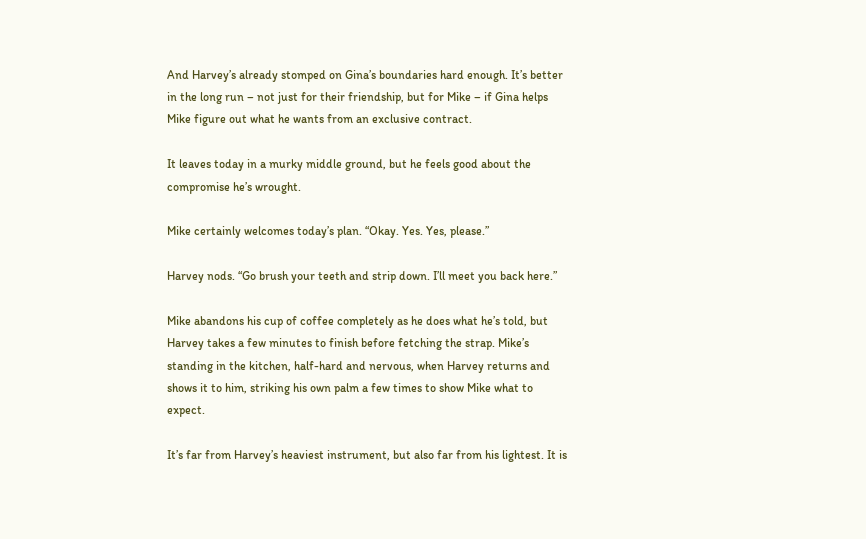And Harvey’s already stomped on Gina’s boundaries hard enough. It’s better in the long run – not just for their friendship, but for Mike – if Gina helps Mike figure out what he wants from an exclusive contract.

It leaves today in a murky middle ground, but he feels good about the compromise he’s wrought.

Mike certainly welcomes today’s plan. “Okay. Yes. Yes, please.”

Harvey nods. “Go brush your teeth and strip down. I’ll meet you back here.”

Mike abandons his cup of coffee completely as he does what he’s told, but Harvey takes a few minutes to finish before fetching the strap. Mike’s standing in the kitchen, half-hard and nervous, when Harvey returns and shows it to him, striking his own palm a few times to show Mike what to expect.

It’s far from Harvey’s heaviest instrument, but also far from his lightest. It is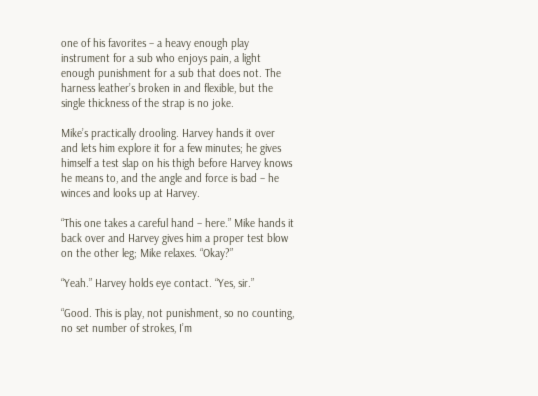one of his favorites – a heavy enough play instrument for a sub who enjoys pain, a light enough punishment for a sub that does not. The harness leather’s broken in and flexible, but the single thickness of the strap is no joke.

Mike’s practically drooling. Harvey hands it over and lets him explore it for a few minutes; he gives himself a test slap on his thigh before Harvey knows he means to, and the angle and force is bad – he winces and looks up at Harvey.

“This one takes a careful hand – here.” Mike hands it back over and Harvey gives him a proper test blow on the other leg; Mike relaxes. “Okay?”

“Yeah.” Harvey holds eye contact. “Yes, sir.”

“Good. This is play, not punishment, so no counting, no set number of strokes, I’m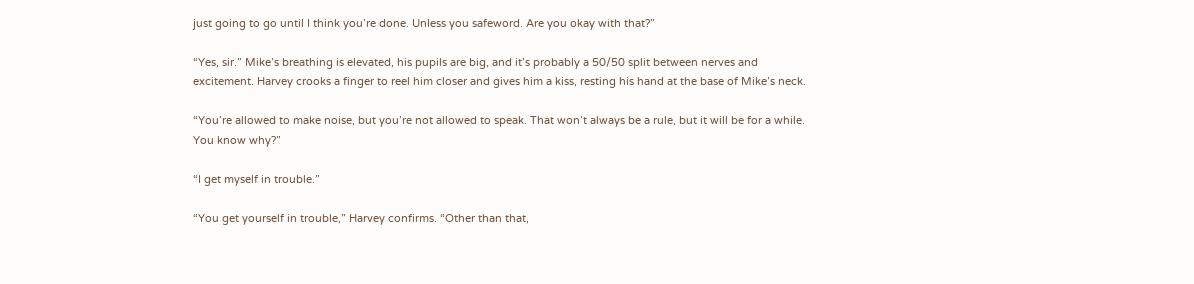just going to go until I think you’re done. Unless you safeword. Are you okay with that?”

“Yes, sir.” Mike’s breathing is elevated, his pupils are big, and it’s probably a 50/50 split between nerves and excitement. Harvey crooks a finger to reel him closer and gives him a kiss, resting his hand at the base of Mike’s neck.

“You’re allowed to make noise, but you’re not allowed to speak. That won’t always be a rule, but it will be for a while. You know why?”

“I get myself in trouble.”

“You get yourself in trouble,” Harvey confirms. “Other than that,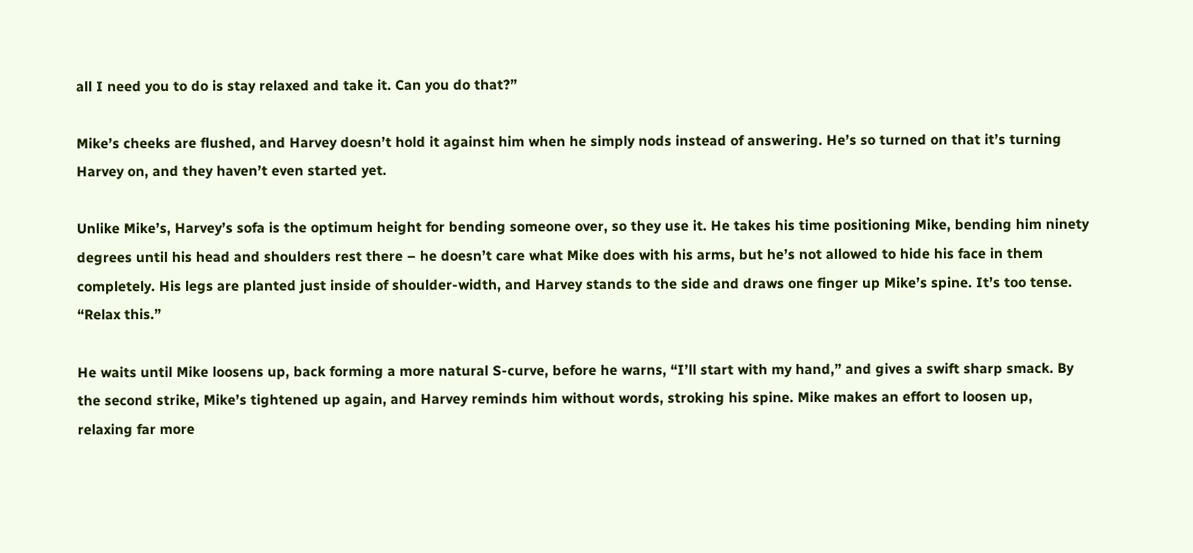all I need you to do is stay relaxed and take it. Can you do that?”

Mike’s cheeks are flushed, and Harvey doesn’t hold it against him when he simply nods instead of answering. He’s so turned on that it’s turning Harvey on, and they haven’t even started yet.

Unlike Mike’s, Harvey’s sofa is the optimum height for bending someone over, so they use it. He takes his time positioning Mike, bending him ninety degrees until his head and shoulders rest there – he doesn’t care what Mike does with his arms, but he’s not allowed to hide his face in them completely. His legs are planted just inside of shoulder-width, and Harvey stands to the side and draws one finger up Mike’s spine. It’s too tense. “Relax this.”

He waits until Mike loosens up, back forming a more natural S-curve, before he warns, “I’ll start with my hand,” and gives a swift sharp smack. By the second strike, Mike’s tightened up again, and Harvey reminds him without words, stroking his spine. Mike makes an effort to loosen up, relaxing far more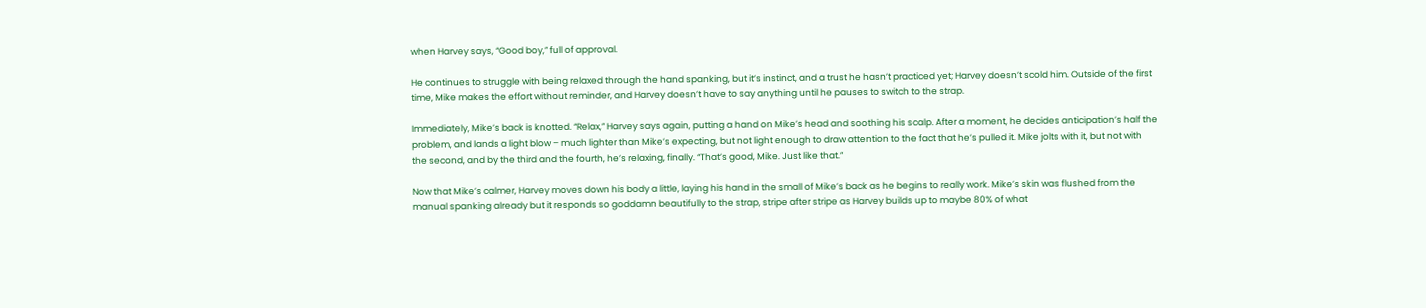when Harvey says, “Good boy,” full of approval.

He continues to struggle with being relaxed through the hand spanking, but it’s instinct, and a trust he hasn’t practiced yet; Harvey doesn’t scold him. Outside of the first time, Mike makes the effort without reminder, and Harvey doesn’t have to say anything until he pauses to switch to the strap.

Immediately, Mike’s back is knotted. “Relax,” Harvey says again, putting a hand on Mike’s head and soothing his scalp. After a moment, he decides anticipation’s half the problem, and lands a light blow – much lighter than Mike’s expecting, but not light enough to draw attention to the fact that he’s pulled it. Mike jolts with it, but not with the second, and by the third and the fourth, he’s relaxing, finally. “That’s good, Mike. Just like that.”

Now that Mike’s calmer, Harvey moves down his body a little, laying his hand in the small of Mike’s back as he begins to really work. Mike’s skin was flushed from the manual spanking already but it responds so goddamn beautifully to the strap, stripe after stripe as Harvey builds up to maybe 80% of what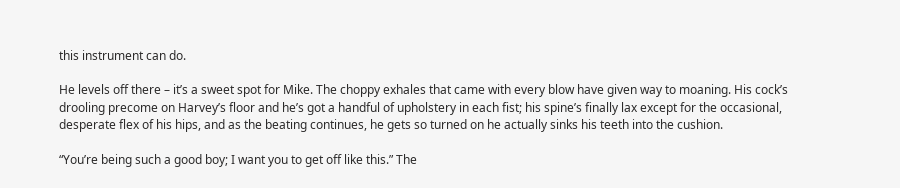this instrument can do.

He levels off there – it’s a sweet spot for Mike. The choppy exhales that came with every blow have given way to moaning. His cock’s drooling precome on Harvey’s floor and he’s got a handful of upholstery in each fist; his spine’s finally lax except for the occasional, desperate flex of his hips, and as the beating continues, he gets so turned on he actually sinks his teeth into the cushion.

“You’re being such a good boy; I want you to get off like this.” The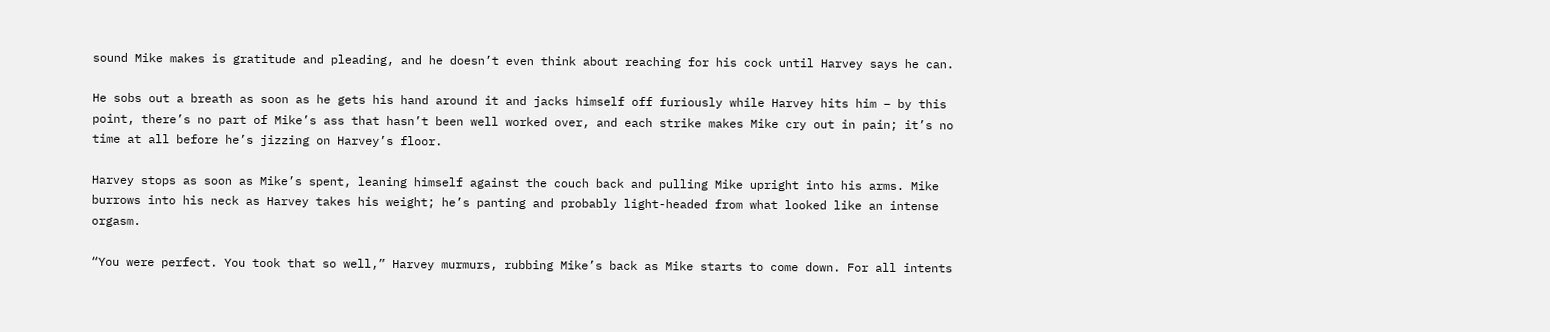sound Mike makes is gratitude and pleading, and he doesn’t even think about reaching for his cock until Harvey says he can.

He sobs out a breath as soon as he gets his hand around it and jacks himself off furiously while Harvey hits him – by this point, there’s no part of Mike’s ass that hasn’t been well worked over, and each strike makes Mike cry out in pain; it’s no time at all before he’s jizzing on Harvey’s floor.

Harvey stops as soon as Mike’s spent, leaning himself against the couch back and pulling Mike upright into his arms. Mike burrows into his neck as Harvey takes his weight; he’s panting and probably light-headed from what looked like an intense orgasm.

“You were perfect. You took that so well,” Harvey murmurs, rubbing Mike’s back as Mike starts to come down. For all intents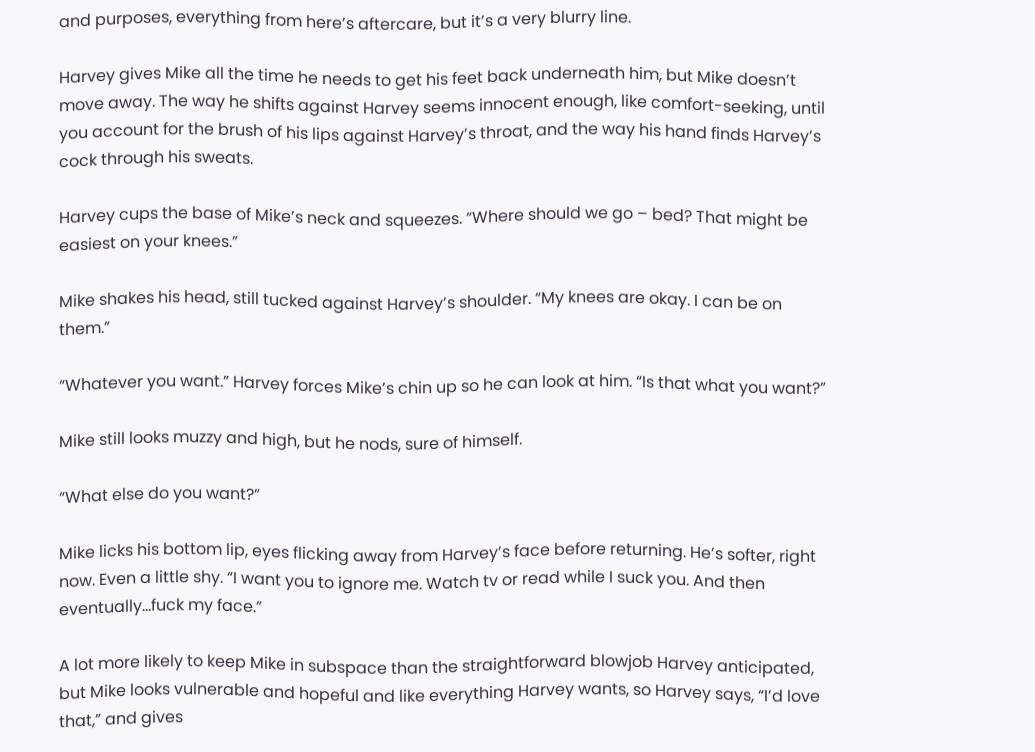and purposes, everything from here’s aftercare, but it’s a very blurry line.

Harvey gives Mike all the time he needs to get his feet back underneath him, but Mike doesn’t move away. The way he shifts against Harvey seems innocent enough, like comfort-seeking, until you account for the brush of his lips against Harvey’s throat, and the way his hand finds Harvey’s cock through his sweats.

Harvey cups the base of Mike’s neck and squeezes. “Where should we go – bed? That might be easiest on your knees.”

Mike shakes his head, still tucked against Harvey’s shoulder. “My knees are okay. I can be on them.”

“Whatever you want.” Harvey forces Mike’s chin up so he can look at him. “Is that what you want?”

Mike still looks muzzy and high, but he nods, sure of himself.

“What else do you want?”

Mike licks his bottom lip, eyes flicking away from Harvey’s face before returning. He’s softer, right now. Even a little shy. “I want you to ignore me. Watch tv or read while I suck you. And then eventually…fuck my face.”

A lot more likely to keep Mike in subspace than the straightforward blowjob Harvey anticipated, but Mike looks vulnerable and hopeful and like everything Harvey wants, so Harvey says, “I’d love that,” and gives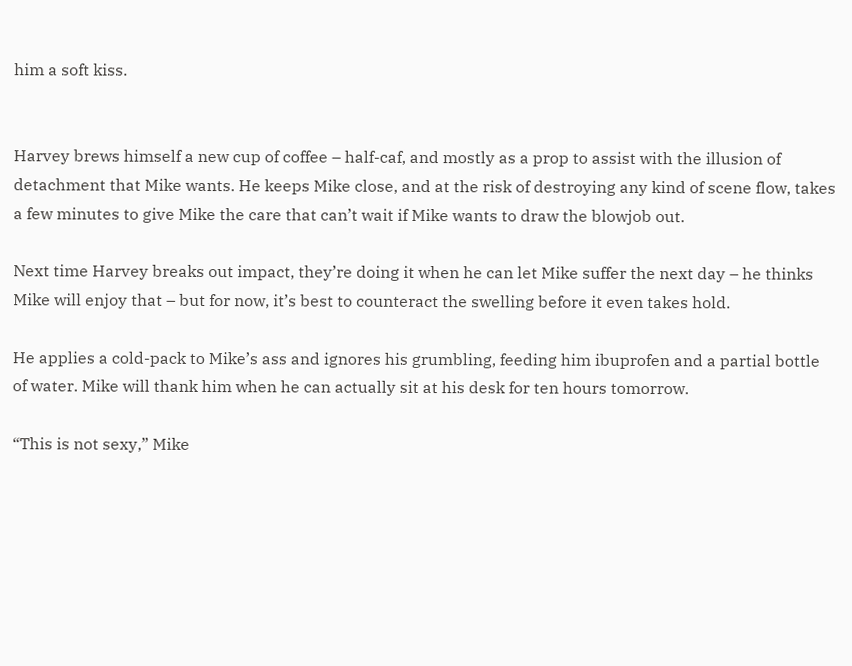him a soft kiss.


Harvey brews himself a new cup of coffee – half-caf, and mostly as a prop to assist with the illusion of detachment that Mike wants. He keeps Mike close, and at the risk of destroying any kind of scene flow, takes a few minutes to give Mike the care that can’t wait if Mike wants to draw the blowjob out.

Next time Harvey breaks out impact, they’re doing it when he can let Mike suffer the next day – he thinks Mike will enjoy that – but for now, it’s best to counteract the swelling before it even takes hold.

He applies a cold-pack to Mike’s ass and ignores his grumbling, feeding him ibuprofen and a partial bottle of water. Mike will thank him when he can actually sit at his desk for ten hours tomorrow.

“This is not sexy,” Mike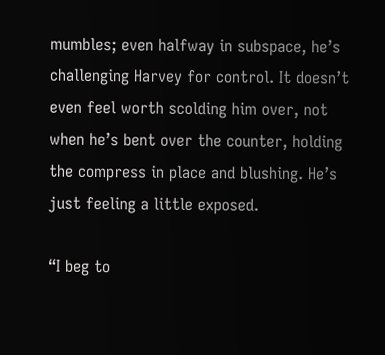mumbles; even halfway in subspace, he’s challenging Harvey for control. It doesn’t even feel worth scolding him over, not when he’s bent over the counter, holding the compress in place and blushing. He’s just feeling a little exposed.

“I beg to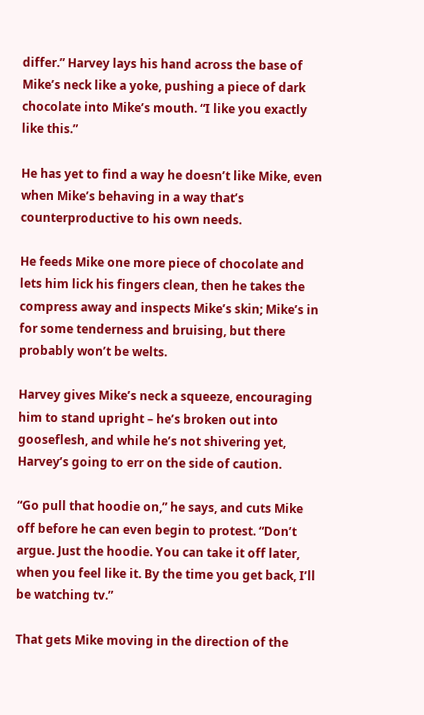differ.” Harvey lays his hand across the base of Mike’s neck like a yoke, pushing a piece of dark chocolate into Mike’s mouth. “I like you exactly like this.”

He has yet to find a way he doesn’t like Mike, even when Mike’s behaving in a way that’s counterproductive to his own needs.

He feeds Mike one more piece of chocolate and lets him lick his fingers clean, then he takes the compress away and inspects Mike’s skin; Mike’s in for some tenderness and bruising, but there probably won’t be welts.

Harvey gives Mike’s neck a squeeze, encouraging him to stand upright – he’s broken out into gooseflesh, and while he’s not shivering yet, Harvey’s going to err on the side of caution.

“Go pull that hoodie on,” he says, and cuts Mike off before he can even begin to protest. “Don’t argue. Just the hoodie. You can take it off later, when you feel like it. By the time you get back, I’ll be watching tv.”

That gets Mike moving in the direction of the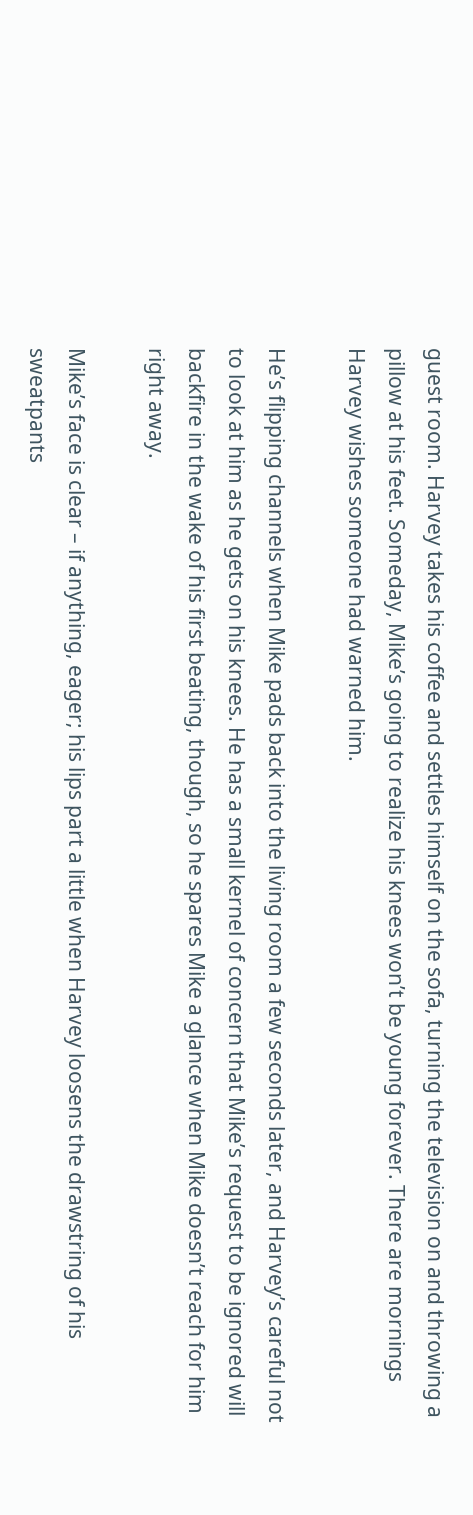guest room. Harvey takes his coffee and settles himself on the sofa, turning the television on and throwing a pillow at his feet. Someday, Mike’s going to realize his knees won’t be young forever. There are mornings Harvey wishes someone had warned him.

He’s flipping channels when Mike pads back into the living room a few seconds later, and Harvey’s careful not to look at him as he gets on his knees. He has a small kernel of concern that Mike’s request to be ignored will backfire in the wake of his first beating, though, so he spares Mike a glance when Mike doesn’t reach for him right away.

Mike’s face is clear – if anything, eager; his lips part a little when Harvey loosens the drawstring of his sweatpants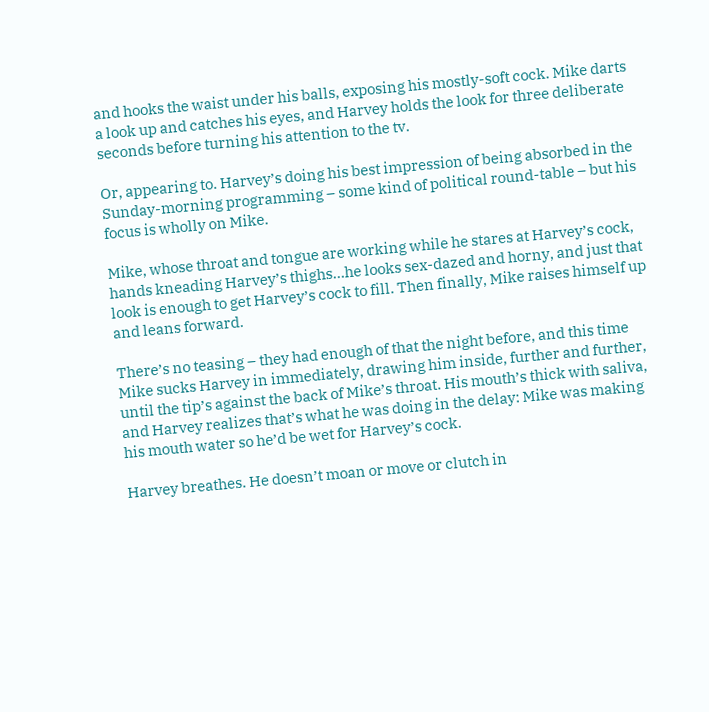and hooks the waist under his balls, exposing his mostly-soft cock. Mike darts a look up and catches his eyes, and Harvey holds the look for three deliberate seconds before turning his attention to the tv.

Or, appearing to. Harvey’s doing his best impression of being absorbed in the Sunday-morning programming – some kind of political round-table – but his focus is wholly on Mike.

Mike, whose throat and tongue are working while he stares at Harvey’s cock, hands kneading Harvey’s thighs…he looks sex-dazed and horny, and just that look is enough to get Harvey’s cock to fill. Then finally, Mike raises himself up and leans forward.

There’s no teasing – they had enough of that the night before, and this time Mike sucks Harvey in immediately, drawing him inside, further and further, until the tip’s against the back of Mike’s throat. His mouth’s thick with saliva, and Harvey realizes that’s what he was doing in the delay: Mike was making his mouth water so he’d be wet for Harvey’s cock.

Harvey breathes. He doesn’t moan or move or clutch in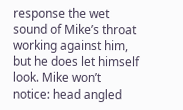response the wet sound of Mike’s throat working against him, but he does let himself look. Mike won’t notice: head angled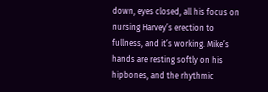down, eyes closed, all his focus on nursing Harvey’s erection to fullness, and it’s working. Mike’s hands are resting softly on his hipbones, and the rhythmic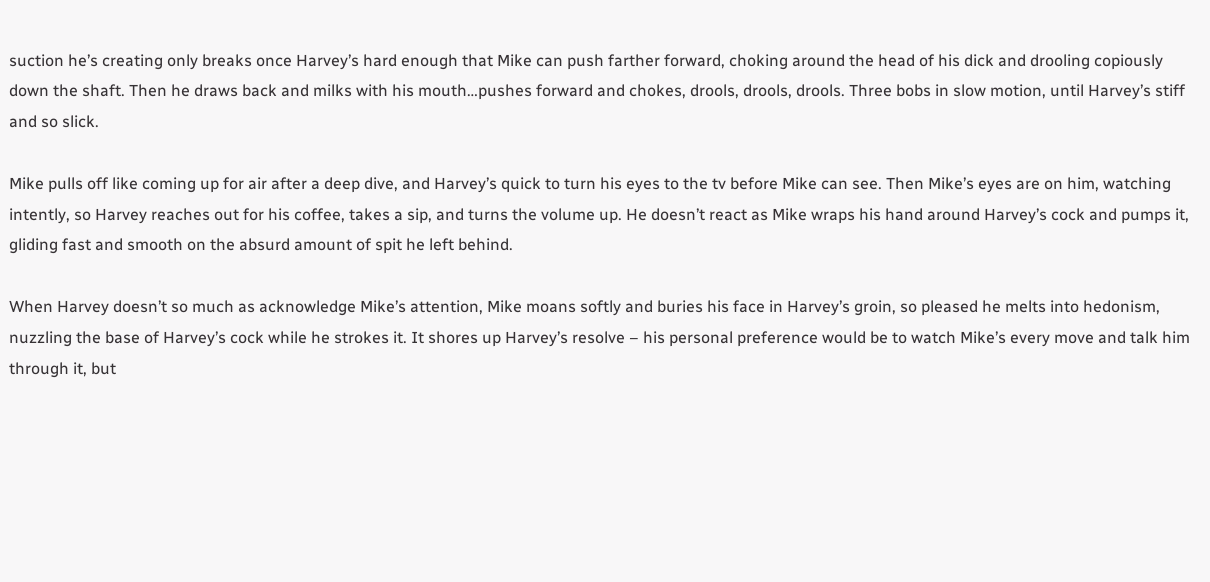suction he’s creating only breaks once Harvey’s hard enough that Mike can push farther forward, choking around the head of his dick and drooling copiously down the shaft. Then he draws back and milks with his mouth…pushes forward and chokes, drools, drools, drools. Three bobs in slow motion, until Harvey’s stiff and so slick.

Mike pulls off like coming up for air after a deep dive, and Harvey’s quick to turn his eyes to the tv before Mike can see. Then Mike’s eyes are on him, watching intently, so Harvey reaches out for his coffee, takes a sip, and turns the volume up. He doesn’t react as Mike wraps his hand around Harvey’s cock and pumps it, gliding fast and smooth on the absurd amount of spit he left behind.

When Harvey doesn’t so much as acknowledge Mike’s attention, Mike moans softly and buries his face in Harvey’s groin, so pleased he melts into hedonism, nuzzling the base of Harvey’s cock while he strokes it. It shores up Harvey’s resolve – his personal preference would be to watch Mike’s every move and talk him through it, but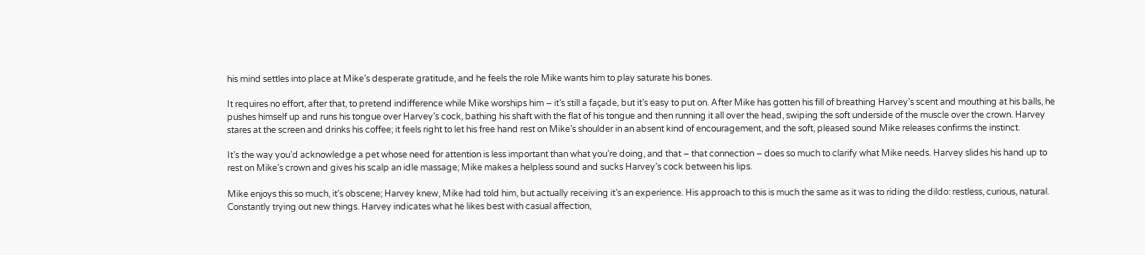his mind settles into place at Mike’s desperate gratitude, and he feels the role Mike wants him to play saturate his bones.

It requires no effort, after that, to pretend indifference while Mike worships him – it’s still a façade, but it’s easy to put on. After Mike has gotten his fill of breathing Harvey’s scent and mouthing at his balls, he pushes himself up and runs his tongue over Harvey’s cock, bathing his shaft with the flat of his tongue and then running it all over the head, swiping the soft underside of the muscle over the crown. Harvey stares at the screen and drinks his coffee; it feels right to let his free hand rest on Mike’s shoulder in an absent kind of encouragement, and the soft, pleased sound Mike releases confirms the instinct.

It’s the way you’d acknowledge a pet whose need for attention is less important than what you’re doing, and that – that connection – does so much to clarify what Mike needs. Harvey slides his hand up to rest on Mike’s crown and gives his scalp an idle massage; Mike makes a helpless sound and sucks Harvey’s cock between his lips.

Mike enjoys this so much, it’s obscene; Harvey knew, Mike had told him, but actually receiving it’s an experience. His approach to this is much the same as it was to riding the dildo: restless, curious, natural. Constantly trying out new things. Harvey indicates what he likes best with casual affection,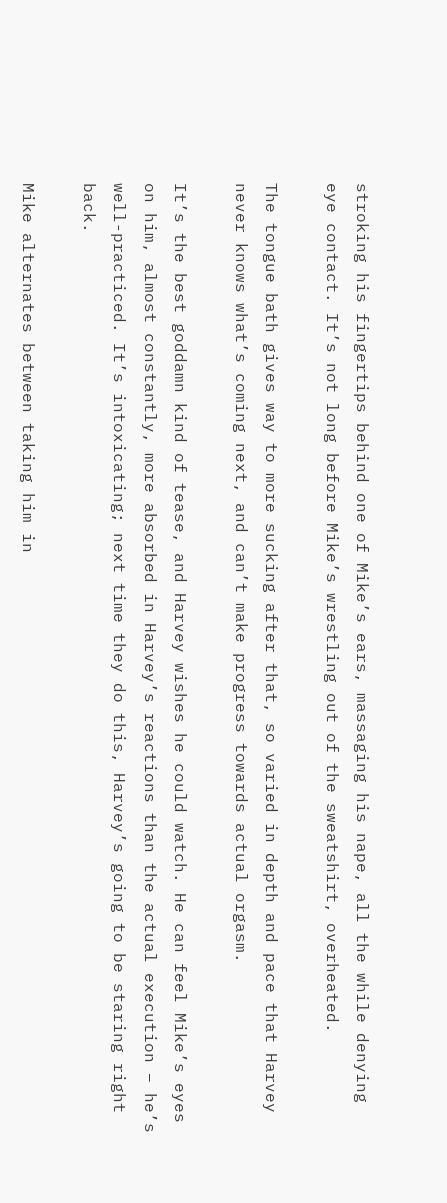stroking his fingertips behind one of Mike’s ears, massaging his nape, all the while denying eye contact. It’s not long before Mike’s wrestling out of the sweatshirt, overheated.

The tongue bath gives way to more sucking after that, so varied in depth and pace that Harvey never knows what’s coming next, and can’t make progress towards actual orgasm.

It’s the best goddamn kind of tease, and Harvey wishes he could watch. He can feel Mike’s eyes on him, almost constantly, more absorbed in Harvey’s reactions than the actual execution – he’s well-practiced. It’s intoxicating; next time they do this, Harvey’s going to be staring right back.

Mike alternates between taking him in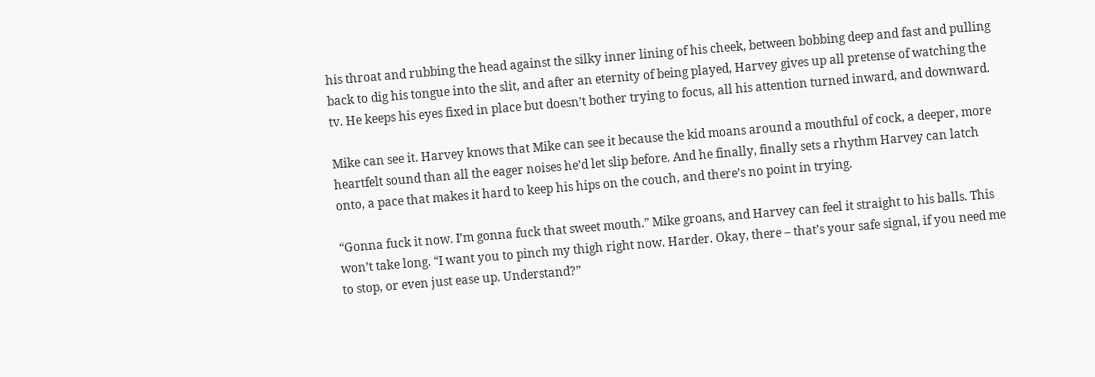his throat and rubbing the head against the silky inner lining of his cheek, between bobbing deep and fast and pulling back to dig his tongue into the slit, and after an eternity of being played, Harvey gives up all pretense of watching the tv. He keeps his eyes fixed in place but doesn’t bother trying to focus, all his attention turned inward, and downward.

Mike can see it. Harvey knows that Mike can see it because the kid moans around a mouthful of cock, a deeper, more heartfelt sound than all the eager noises he’d let slip before. And he finally, finally sets a rhythm Harvey can latch onto, a pace that makes it hard to keep his hips on the couch, and there’s no point in trying.

“Gonna fuck it now. I’m gonna fuck that sweet mouth.” Mike groans, and Harvey can feel it straight to his balls. This won’t take long. “I want you to pinch my thigh right now. Harder. Okay, there – that’s your safe signal, if you need me to stop, or even just ease up. Understand?”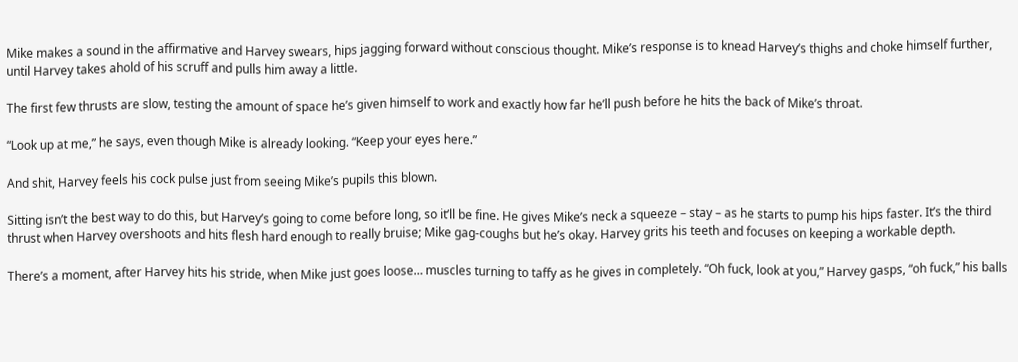Mike makes a sound in the affirmative and Harvey swears, hips jagging forward without conscious thought. Mike’s response is to knead Harvey’s thighs and choke himself further, until Harvey takes ahold of his scruff and pulls him away a little.

The first few thrusts are slow, testing the amount of space he’s given himself to work and exactly how far he’ll push before he hits the back of Mike’s throat.

“Look up at me,” he says, even though Mike is already looking. “Keep your eyes here.”

And shit, Harvey feels his cock pulse just from seeing Mike’s pupils this blown.

Sitting isn’t the best way to do this, but Harvey’s going to come before long, so it’ll be fine. He gives Mike’s neck a squeeze – stay – as he starts to pump his hips faster. It’s the third thrust when Harvey overshoots and hits flesh hard enough to really bruise; Mike gag-coughs but he’s okay. Harvey grits his teeth and focuses on keeping a workable depth.

There’s a moment, after Harvey hits his stride, when Mike just goes loose… muscles turning to taffy as he gives in completely. “Oh fuck, look at you,” Harvey gasps, “oh fuck,” his balls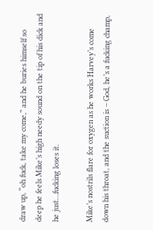draw up, “oh fuck, take my come,” and he buries himself so deep he feels Mike’s high needy sound on the tip of his dick and he just…fucking loses it.

Mike’s nostrils flare for oxygen as he works Harvey’s come down his throat, and the suction is – God, he’s a fucking champ,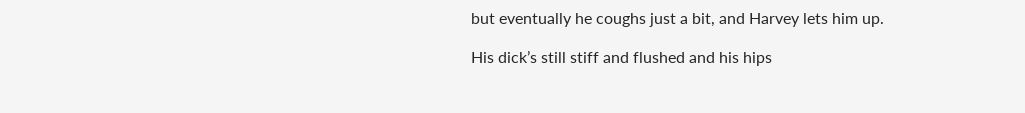but eventually he coughs just a bit, and Harvey lets him up.

His dick’s still stiff and flushed and his hips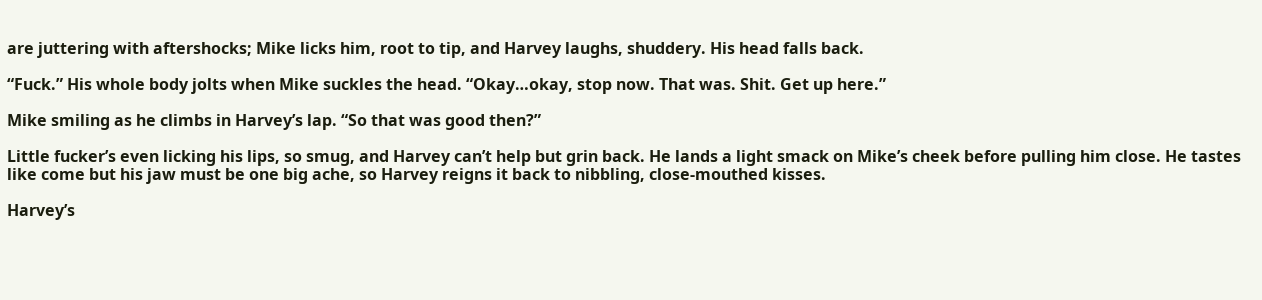are juttering with aftershocks; Mike licks him, root to tip, and Harvey laughs, shuddery. His head falls back.

“Fuck.” His whole body jolts when Mike suckles the head. “Okay…okay, stop now. That was. Shit. Get up here.”

Mike smiling as he climbs in Harvey’s lap. “So that was good then?”

Little fucker’s even licking his lips, so smug, and Harvey can’t help but grin back. He lands a light smack on Mike’s cheek before pulling him close. He tastes like come but his jaw must be one big ache, so Harvey reigns it back to nibbling, close-mouthed kisses.

Harvey’s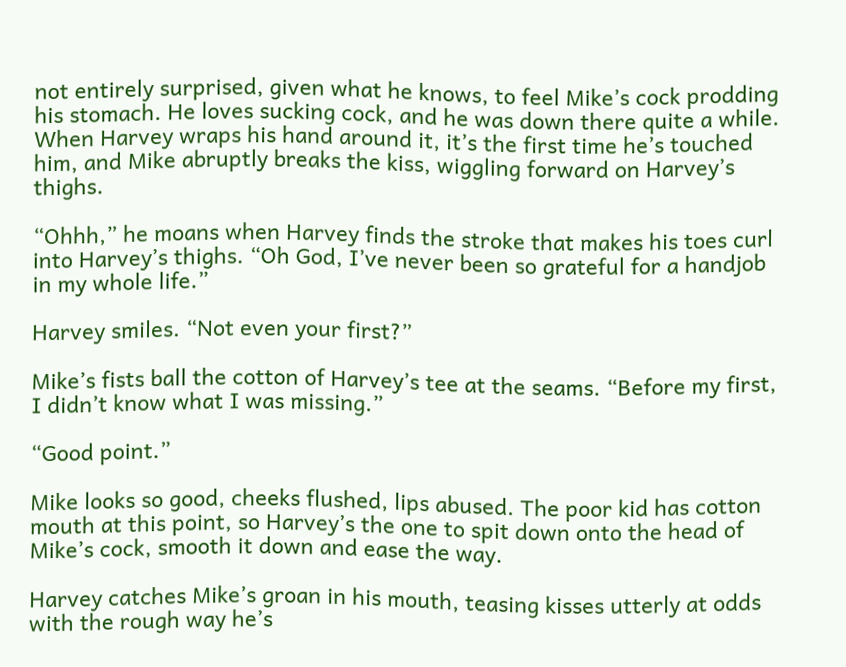not entirely surprised, given what he knows, to feel Mike’s cock prodding his stomach. He loves sucking cock, and he was down there quite a while. When Harvey wraps his hand around it, it’s the first time he’s touched him, and Mike abruptly breaks the kiss, wiggling forward on Harvey’s thighs.

“Ohhh,” he moans when Harvey finds the stroke that makes his toes curl into Harvey’s thighs. “Oh God, I’ve never been so grateful for a handjob in my whole life.”

Harvey smiles. “Not even your first?”

Mike’s fists ball the cotton of Harvey’s tee at the seams. “Before my first, I didn’t know what I was missing.”

“Good point.”

Mike looks so good, cheeks flushed, lips abused. The poor kid has cotton mouth at this point, so Harvey’s the one to spit down onto the head of Mike’s cock, smooth it down and ease the way.

Harvey catches Mike’s groan in his mouth, teasing kisses utterly at odds with the rough way he’s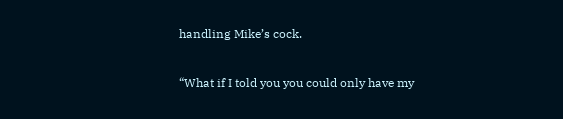handling Mike’s cock.

“What if I told you you could only have my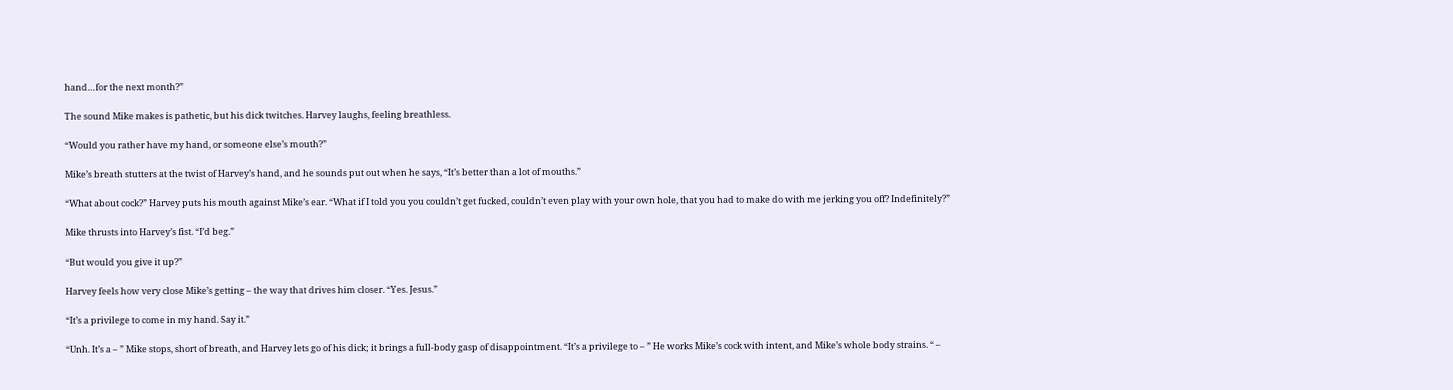hand…for the next month?”

The sound Mike makes is pathetic, but his dick twitches. Harvey laughs, feeling breathless.

“Would you rather have my hand, or someone else’s mouth?”

Mike’s breath stutters at the twist of Harvey’s hand, and he sounds put out when he says, “It’s better than a lot of mouths.”

“What about cock?” Harvey puts his mouth against Mike’s ear. “What if I told you you couldn’t get fucked, couldn’t even play with your own hole, that you had to make do with me jerking you off? Indefinitely?”

Mike thrusts into Harvey’s fist. “I’d beg.”

“But would you give it up?”

Harvey feels how very close Mike’s getting – the way that drives him closer. “Yes. Jesus.”

“It’s a privilege to come in my hand. Say it.”

“Unh. It’s a – ” Mike stops, short of breath, and Harvey lets go of his dick; it brings a full-body gasp of disappointment. “It’s a privilege to – ” He works Mike’s cock with intent, and Mike’s whole body strains. “ –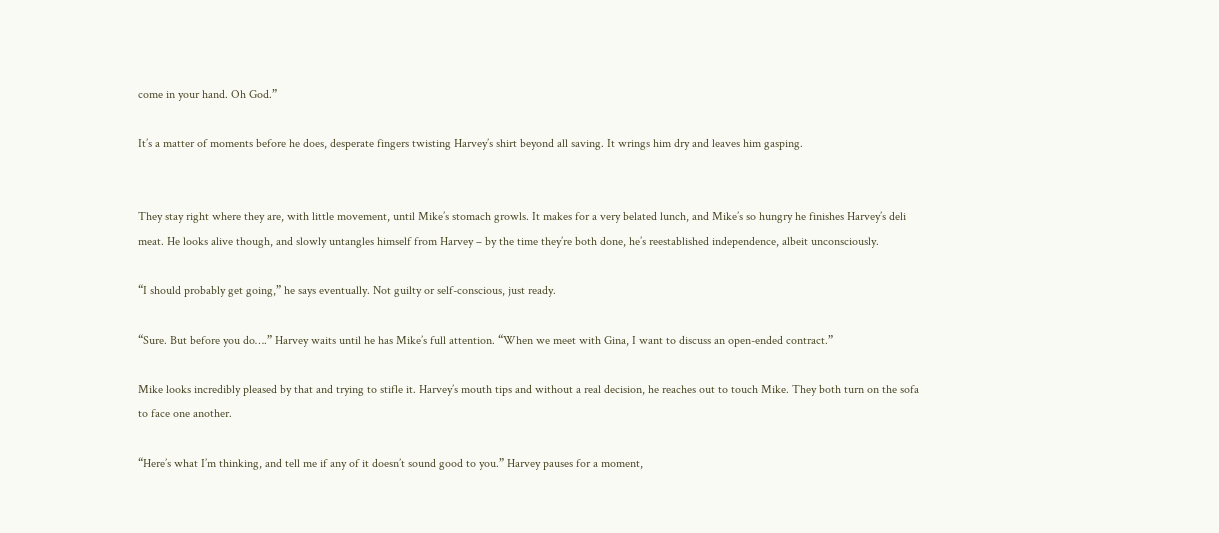come in your hand. Oh God.”

It’s a matter of moments before he does, desperate fingers twisting Harvey’s shirt beyond all saving. It wrings him dry and leaves him gasping.


They stay right where they are, with little movement, until Mike’s stomach growls. It makes for a very belated lunch, and Mike’s so hungry he finishes Harvey’s deli meat. He looks alive though, and slowly untangles himself from Harvey – by the time they’re both done, he’s reestablished independence, albeit unconsciously.

“I should probably get going,” he says eventually. Not guilty or self-conscious, just ready.

“Sure. But before you do….” Harvey waits until he has Mike’s full attention. “When we meet with Gina, I want to discuss an open-ended contract.”

Mike looks incredibly pleased by that and trying to stifle it. Harvey’s mouth tips and without a real decision, he reaches out to touch Mike. They both turn on the sofa to face one another.

“Here’s what I’m thinking, and tell me if any of it doesn’t sound good to you.” Harvey pauses for a moment,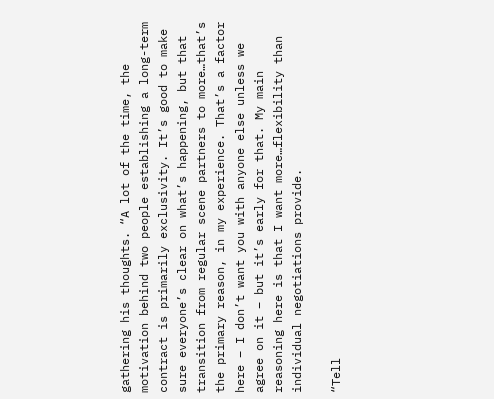gathering his thoughts. “A lot of the time, the motivation behind two people establishing a long-term contract is primarily exclusivity. It’s good to make sure everyone’s clear on what’s happening, but that transition from regular scene partners to more…that’s the primary reason, in my experience. That’s a factor here – I don’t want you with anyone else unless we agree on it – but it’s early for that. My main reasoning here is that I want more…flexibility than individual negotiations provide.

“Tell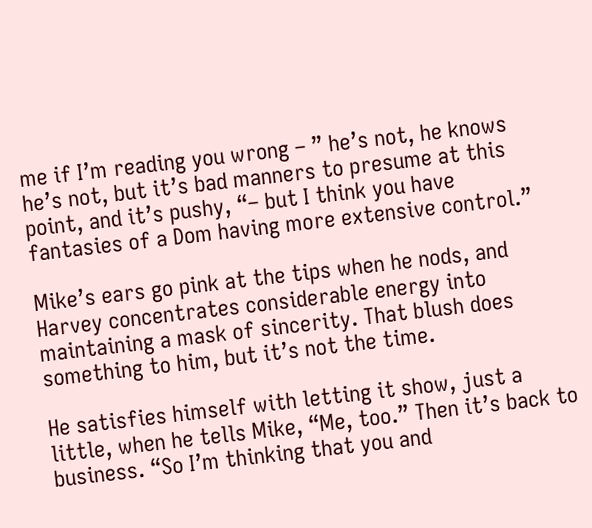me if I’m reading you wrong – ” he’s not, he knows he’s not, but it’s bad manners to presume at this point, and it’s pushy, “– but I think you have fantasies of a Dom having more extensive control.”

Mike’s ears go pink at the tips when he nods, and Harvey concentrates considerable energy into maintaining a mask of sincerity. That blush does something to him, but it’s not the time.

He satisfies himself with letting it show, just a little, when he tells Mike, “Me, too.” Then it’s back to business. “So I’m thinking that you and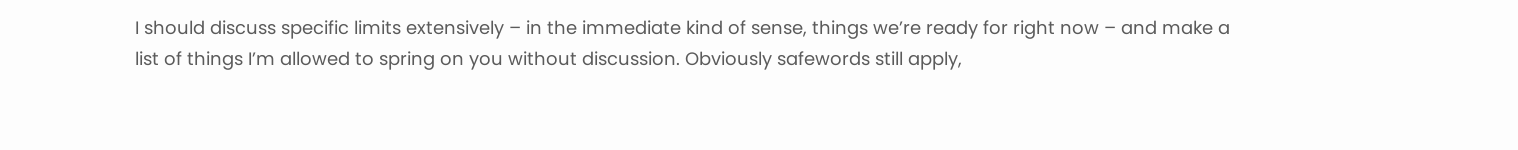I should discuss specific limits extensively – in the immediate kind of sense, things we’re ready for right now – and make a list of things I’m allowed to spring on you without discussion. Obviously safewords still apply,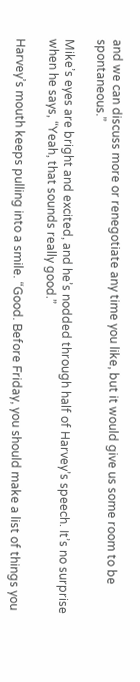and we can discuss more or renegotiate any time you like, but it would give us some room to be spontaneous.”

Mike’s eyes are bright and excited, and he’s nodded through half of Harvey’s speech. It’s no surprise when he says, “Yeah, that sounds really good.”

Harvey’s mouth keeps pulling into a smile. “Good. Before Friday, you should make a list of things you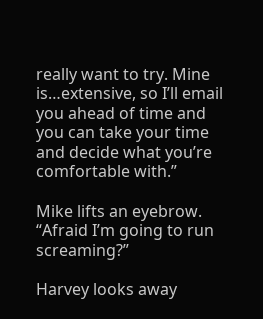really want to try. Mine is…extensive, so I’ll email you ahead of time and you can take your time and decide what you’re comfortable with.”

Mike lifts an eyebrow. “Afraid I’m going to run screaming?”

Harvey looks away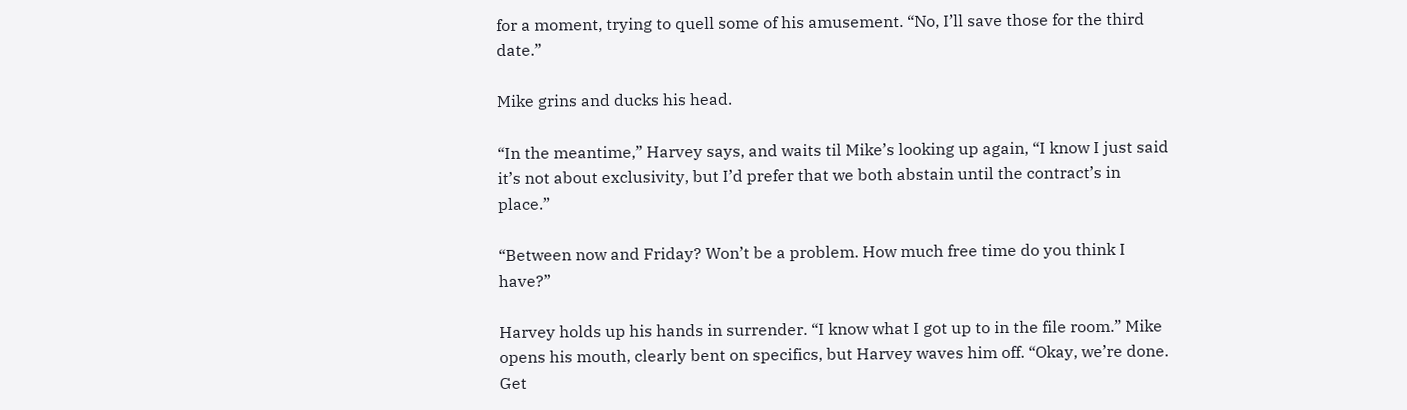for a moment, trying to quell some of his amusement. “No, I’ll save those for the third date.”

Mike grins and ducks his head.

“In the meantime,” Harvey says, and waits til Mike’s looking up again, “I know I just said it’s not about exclusivity, but I’d prefer that we both abstain until the contract’s in place.”

“Between now and Friday? Won’t be a problem. How much free time do you think I have?”

Harvey holds up his hands in surrender. “I know what I got up to in the file room.” Mike opens his mouth, clearly bent on specifics, but Harvey waves him off. “Okay, we’re done. Get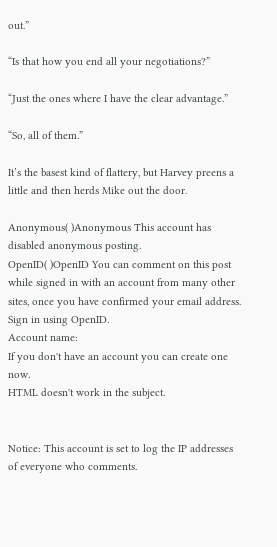out.”

“Is that how you end all your negotiations?”

“Just the ones where I have the clear advantage.”

“So, all of them.”

It’s the basest kind of flattery, but Harvey preens a little and then herds Mike out the door.

Anonymous( )Anonymous This account has disabled anonymous posting.
OpenID( )OpenID You can comment on this post while signed in with an account from many other sites, once you have confirmed your email address. Sign in using OpenID.
Account name:
If you don't have an account you can create one now.
HTML doesn't work in the subject.


Notice: This account is set to log the IP addresses of everyone who comments.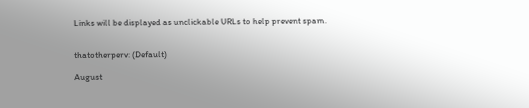Links will be displayed as unclickable URLs to help prevent spam.


thatotherperv: (Default)

August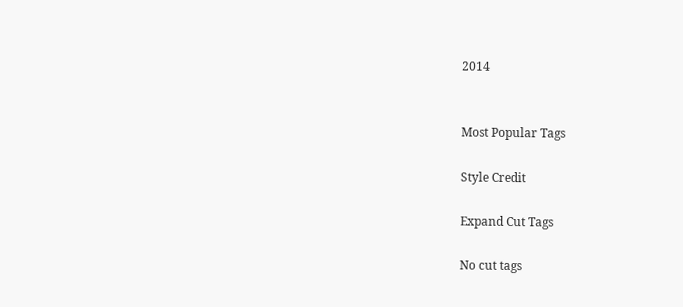2014


Most Popular Tags

Style Credit

Expand Cut Tags

No cut tags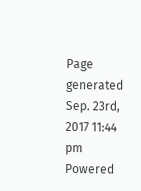Page generated Sep. 23rd, 2017 11:44 pm
Powered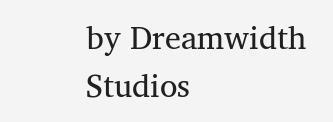by Dreamwidth Studios